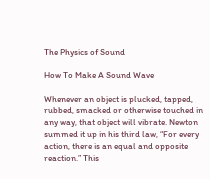The Physics of Sound

How To Make A Sound Wave

Whenever an object is plucked, tapped, rubbed, smacked or otherwise touched in any way, that object will vibrate. Newton summed it up in his third law, “For every action, there is an equal and opposite reaction.” This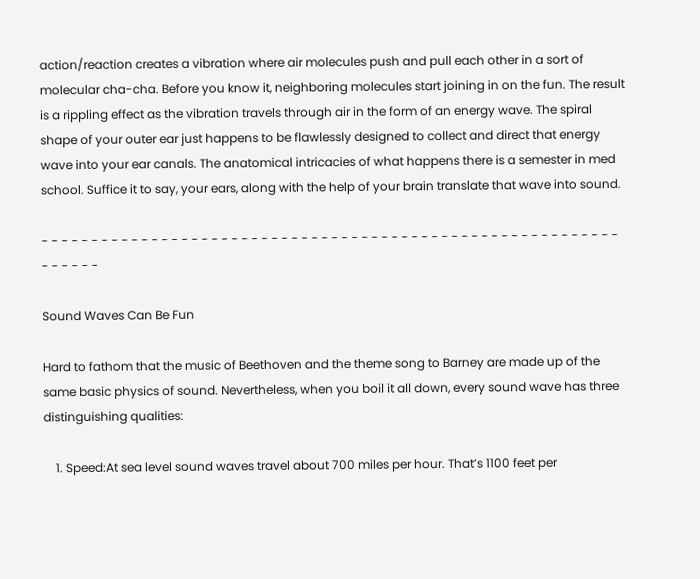action/reaction creates a vibration where air molecules push and pull each other in a sort of molecular cha-cha. Before you know it, neighboring molecules start joining in on the fun. The result is a rippling effect as the vibration travels through air in the form of an energy wave. The spiral shape of your outer ear just happens to be flawlessly designed to collect and direct that energy wave into your ear canals. The anatomical intricacies of what happens there is a semester in med school. Suffice it to say, your ears, along with the help of your brain translate that wave into sound.

- - - - - - - - - - - - - - - - - - - - - - - - - - - - - - - - - - - - - - - - - - - - - - - - - - - - - - - - - - - - - - - -

Sound Waves Can Be Fun

Hard to fathom that the music of Beethoven and the theme song to Barney are made up of the same basic physics of sound. Nevertheless, when you boil it all down, every sound wave has three distinguishing qualities:

    1. Speed:At sea level sound waves travel about 700 miles per hour. That’s 1100 feet per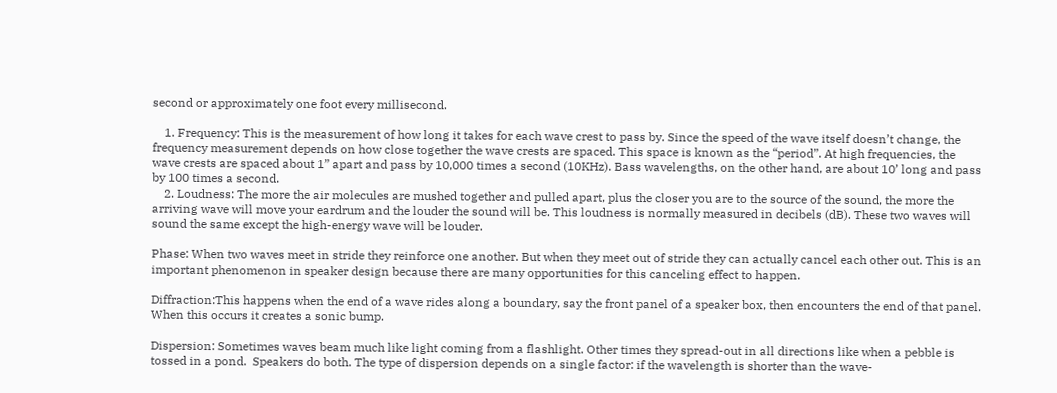second or approximately one foot every millisecond.

    1. Frequency: This is the measurement of how long it takes for each wave crest to pass by. Since the speed of the wave itself doesn’t change, the frequency measurement depends on how close together the wave crests are spaced. This space is known as the “period”. At high frequencies, the wave crests are spaced about 1” apart and pass by 10,000 times a second (10KHz). Bass wavelengths, on the other hand, are about 10’ long and pass by 100 times a second.
    2. Loudness: The more the air molecules are mushed together and pulled apart, plus the closer you are to the source of the sound, the more the arriving wave will move your eardrum and the louder the sound will be. This loudness is normally measured in decibels (dB). These two waves will sound the same except the high-energy wave will be louder.

Phase: When two waves meet in stride they reinforce one another. But when they meet out of stride they can actually cancel each other out. This is an important phenomenon in speaker design because there are many opportunities for this canceling effect to happen.

Diffraction:This happens when the end of a wave rides along a boundary, say the front panel of a speaker box, then encounters the end of that panel. When this occurs it creates a sonic bump.

Dispersion: Sometimes waves beam much like light coming from a flashlight. Other times they spread-out in all directions like when a pebble is tossed in a pond.  Speakers do both. The type of dispersion depends on a single factor: if the wavelength is shorter than the wave-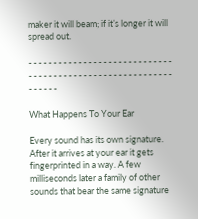maker it will beam; if it’s longer it will spread out.

- - - - - - - - - - - - - - - - - - - - - - - - - - - - - - - - - - - - - - - - - - - - - - - - - - - - - - - - - - - - - - - -

What Happens To Your Ear

Every sound has its own signature. After it arrives at your ear it gets fingerprinted in a way. A few milliseconds later a family of other sounds that bear the same signature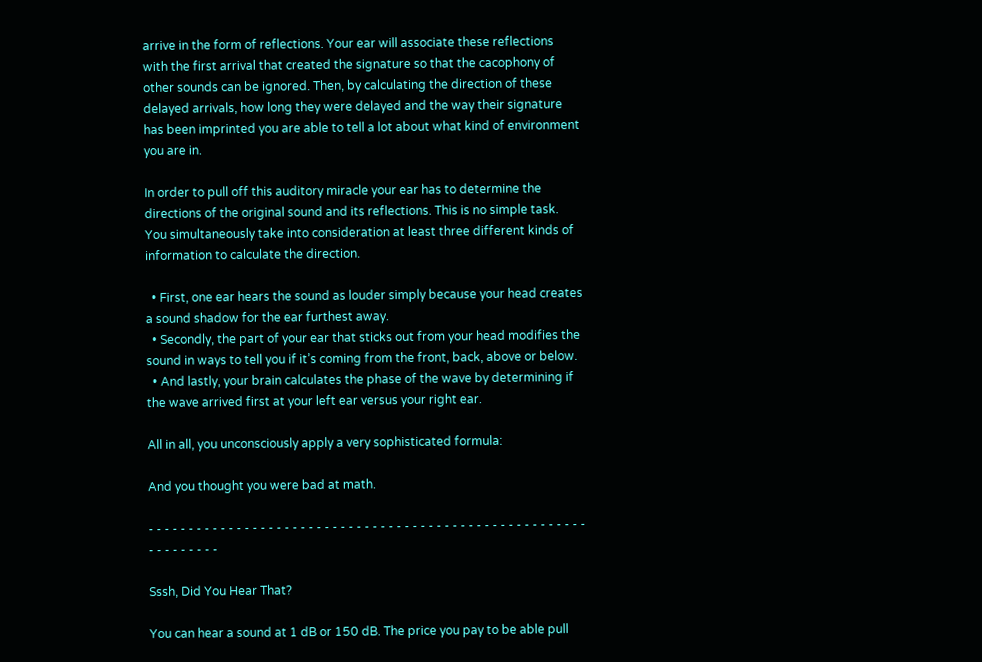arrive in the form of reflections. Your ear will associate these reflections with the first arrival that created the signature so that the cacophony of other sounds can be ignored. Then, by calculating the direction of these delayed arrivals, how long they were delayed and the way their signature has been imprinted you are able to tell a lot about what kind of environment you are in.

In order to pull off this auditory miracle your ear has to determine the directions of the original sound and its reflections. This is no simple task. You simultaneously take into consideration at least three different kinds of information to calculate the direction.

  • First, one ear hears the sound as louder simply because your head creates a sound shadow for the ear furthest away.
  • Secondly, the part of your ear that sticks out from your head modifies the sound in ways to tell you if it’s coming from the front, back, above or below.
  • And lastly, your brain calculates the phase of the wave by determining if the wave arrived first at your left ear versus your right ear.

All in all, you unconsciously apply a very sophisticated formula:

And you thought you were bad at math.

- - - - - - - - - - - - - - - - - - - - - - - - - - - - - - - - - - - - - - - - - - - - - - - - - - - - - - - - - - - - - - - -

Sssh, Did You Hear That?

You can hear a sound at 1 dB or 150 dB. The price you pay to be able pull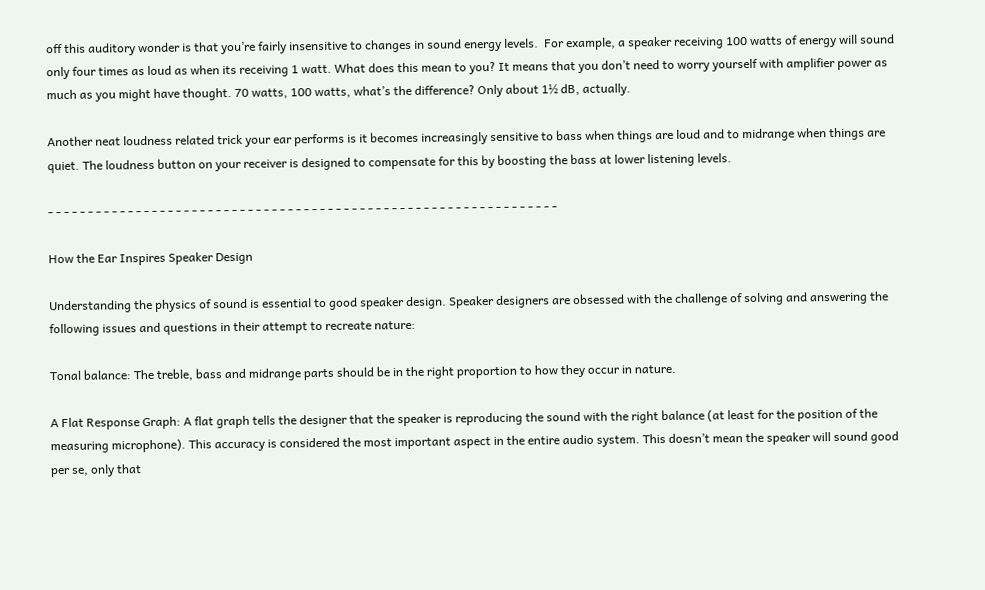off this auditory wonder is that you’re fairly insensitive to changes in sound energy levels.  For example, a speaker receiving 100 watts of energy will sound only four times as loud as when its receiving 1 watt. What does this mean to you? It means that you don’t need to worry yourself with amplifier power as much as you might have thought. 70 watts, 100 watts, what’s the difference? Only about 1½ dB, actually.

Another neat loudness related trick your ear performs is it becomes increasingly sensitive to bass when things are loud and to midrange when things are quiet. The loudness button on your receiver is designed to compensate for this by boosting the bass at lower listening levels.

- - - - - - - - - - - - - - - - - - - - - - - - - - - - - - - - - - - - - - - - - - - - - - - - - - - - - - - - - - - - - - - -

How the Ear Inspires Speaker Design

Understanding the physics of sound is essential to good speaker design. Speaker designers are obsessed with the challenge of solving and answering the following issues and questions in their attempt to recreate nature:

Tonal balance: The treble, bass and midrange parts should be in the right proportion to how they occur in nature.

A Flat Response Graph: A flat graph tells the designer that the speaker is reproducing the sound with the right balance (at least for the position of the measuring microphone). This accuracy is considered the most important aspect in the entire audio system. This doesn’t mean the speaker will sound good per se, only that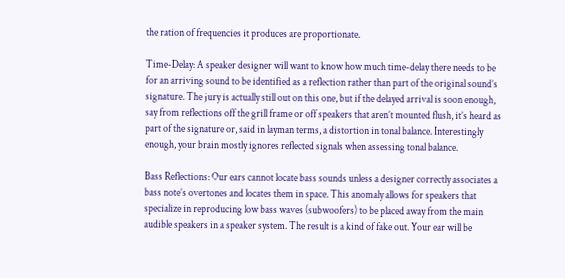the ration of frequencies it produces are proportionate.

Time-Delay: A speaker designer will want to know how much time-delay there needs to be for an arriving sound to be identified as a reflection rather than part of the original sound’s signature. The jury is actually still out on this one, but if the delayed arrival is soon enough, say from reflections off the grill frame or off speakers that aren’t mounted flush, it’s heard as part of the signature or, said in layman terms, a distortion in tonal balance. Interestingly enough, your brain mostly ignores reflected signals when assessing tonal balance.

Bass Reflections: Our ears cannot locate bass sounds unless a designer correctly associates a bass note’s overtones and locates them in space. This anomaly allows for speakers that specialize in reproducing low bass waves (subwoofers) to be placed away from the main audible speakers in a speaker system. The result is a kind of fake out. Your ear will be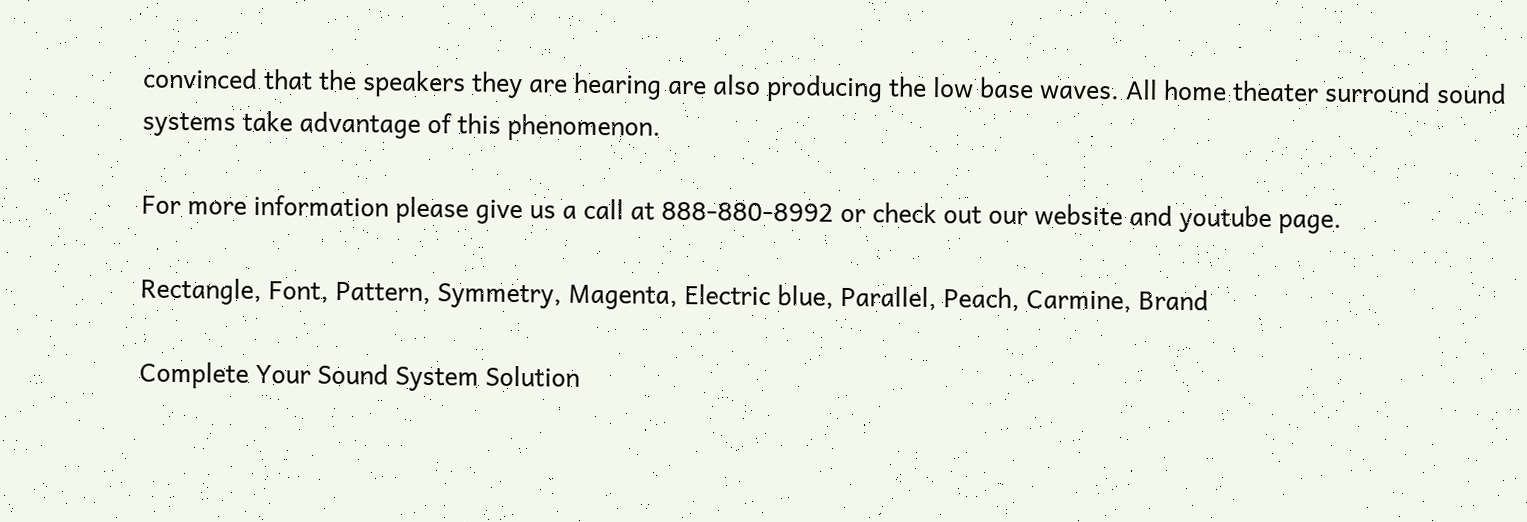convinced that the speakers they are hearing are also producing the low base waves. All home theater surround sound systems take advantage of this phenomenon.

For more information please give us a call at 888-880-8992 or check out our website and youtube page.

Rectangle, Font, Pattern, Symmetry, Magenta, Electric blue, Parallel, Peach, Carmine, Brand

Complete Your Sound System Solution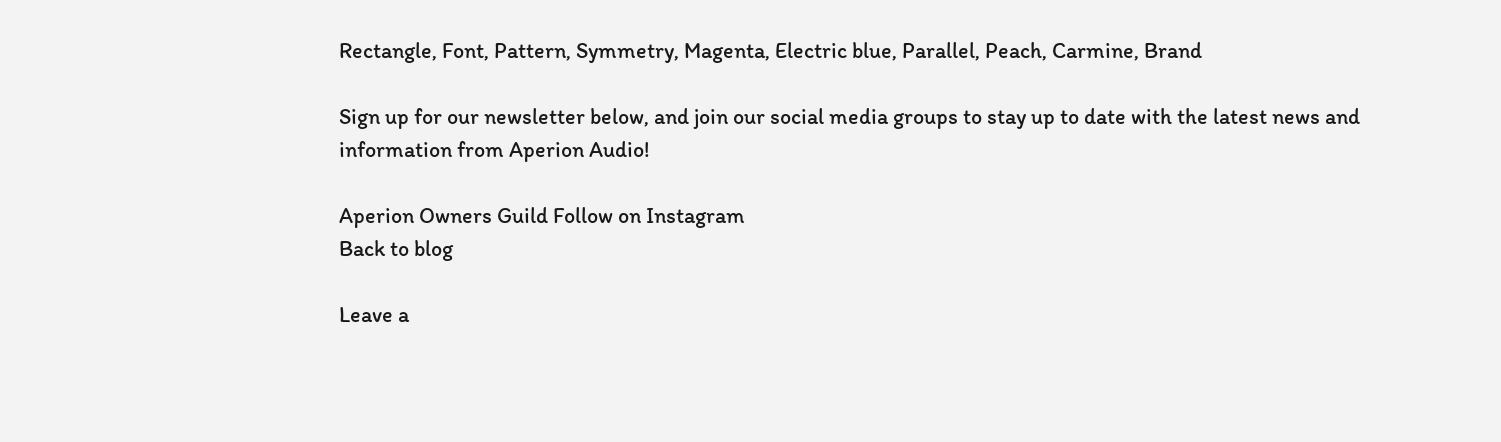Rectangle, Font, Pattern, Symmetry, Magenta, Electric blue, Parallel, Peach, Carmine, Brand

Sign up for our newsletter below, and join our social media groups to stay up to date with the latest news and information from Aperion Audio!

Aperion Owners Guild Follow on Instagram
Back to blog

Leave a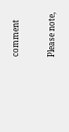comment

Please note,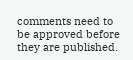comments need to be approved before they are published.